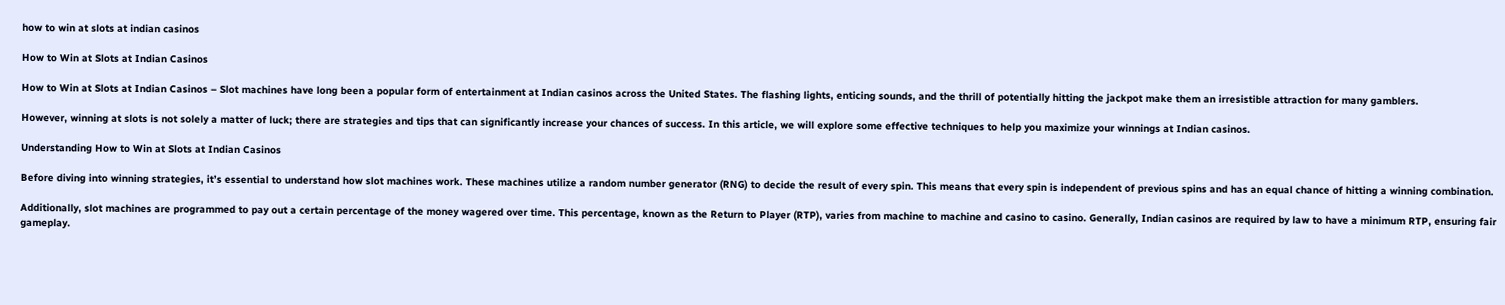how to win at slots at indian casinos

How to Win at Slots at Indian Casinos

How to Win at Slots at Indian Casinos – Slot machines have long been a popular form of entertainment at Indian casinos across the United States. The flashing lights, enticing sounds, and the thrill of potentially hitting the jackpot make them an irresistible attraction for many gamblers.

However, winning at slots is not solely a matter of luck; there are strategies and tips that can significantly increase your chances of success. In this article, we will explore some effective techniques to help you maximize your winnings at Indian casinos.

Understanding How to Win at Slots at Indian Casinos

Before diving into winning strategies, it’s essential to understand how slot machines work. These machines utilize a random number generator (RNG) to decide the result of every spin. This means that every spin is independent of previous spins and has an equal chance of hitting a winning combination.

Additionally, slot machines are programmed to pay out a certain percentage of the money wagered over time. This percentage, known as the Return to Player (RTP), varies from machine to machine and casino to casino. Generally, Indian casinos are required by law to have a minimum RTP, ensuring fair gameplay.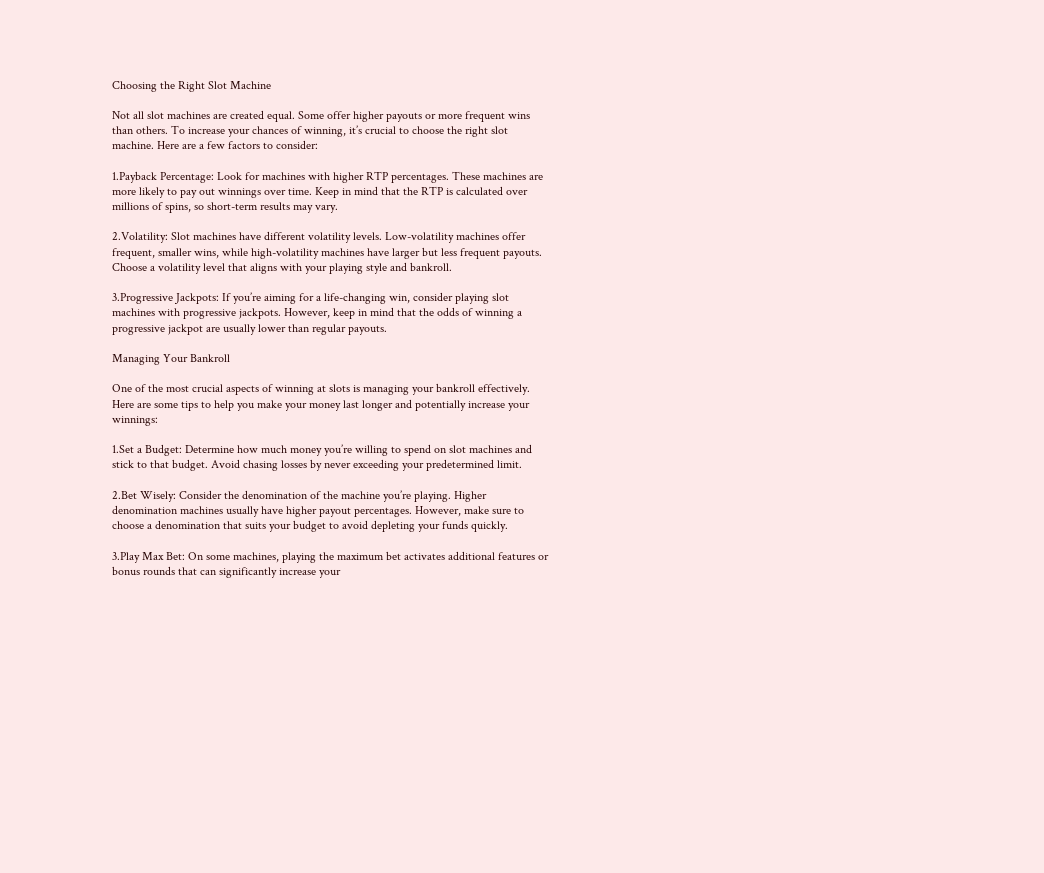Choosing the Right Slot Machine

Not all slot machines are created equal. Some offer higher payouts or more frequent wins than others. To increase your chances of winning, it’s crucial to choose the right slot machine. Here are a few factors to consider:

1.Payback Percentage: Look for machines with higher RTP percentages. These machines are more likely to pay out winnings over time. Keep in mind that the RTP is calculated over millions of spins, so short-term results may vary.

2.Volatility: Slot machines have different volatility levels. Low-volatility machines offer frequent, smaller wins, while high-volatility machines have larger but less frequent payouts. Choose a volatility level that aligns with your playing style and bankroll.

3.Progressive Jackpots: If you’re aiming for a life-changing win, consider playing slot machines with progressive jackpots. However, keep in mind that the odds of winning a progressive jackpot are usually lower than regular payouts.

Managing Your Bankroll

One of the most crucial aspects of winning at slots is managing your bankroll effectively. Here are some tips to help you make your money last longer and potentially increase your winnings:

1.Set a Budget: Determine how much money you’re willing to spend on slot machines and stick to that budget. Avoid chasing losses by never exceeding your predetermined limit.

2.Bet Wisely: Consider the denomination of the machine you’re playing. Higher denomination machines usually have higher payout percentages. However, make sure to choose a denomination that suits your budget to avoid depleting your funds quickly.

3.Play Max Bet: On some machines, playing the maximum bet activates additional features or bonus rounds that can significantly increase your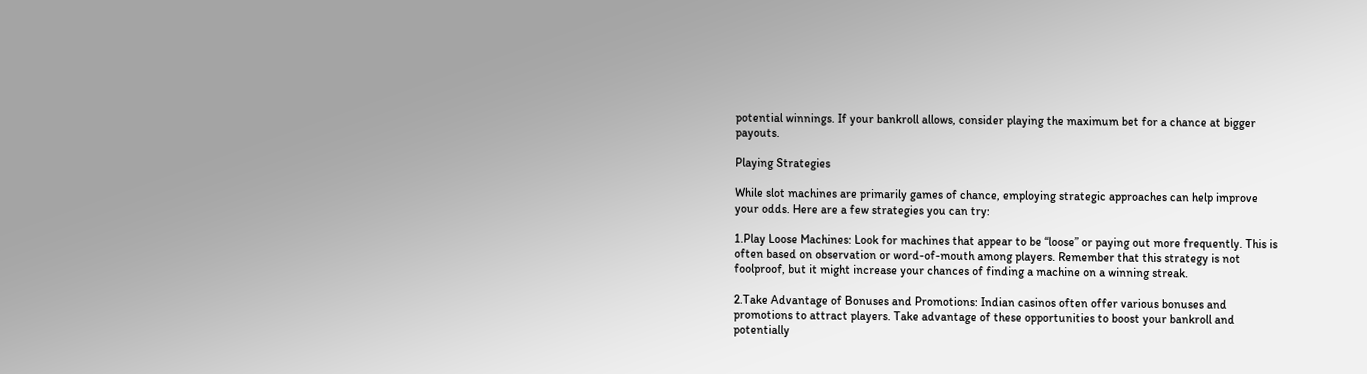potential winnings. If your bankroll allows, consider playing the maximum bet for a chance at bigger payouts.

Playing Strategies

While slot machines are primarily games of chance, employing strategic approaches can help improve your odds. Here are a few strategies you can try:

1.Play Loose Machines: Look for machines that appear to be “loose” or paying out more frequently. This is often based on observation or word-of-mouth among players. Remember that this strategy is not foolproof, but it might increase your chances of finding a machine on a winning streak.

2.Take Advantage of Bonuses and Promotions: Indian casinos often offer various bonuses and promotions to attract players. Take advantage of these opportunities to boost your bankroll and potentially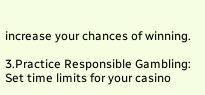increase your chances of winning.

3.Practice Responsible Gambling: Set time limits for your casino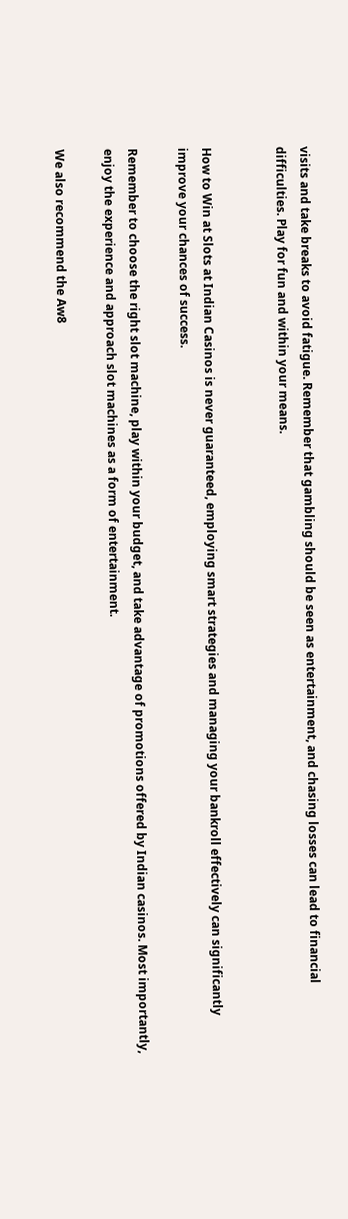visits and take breaks to avoid fatigue. Remember that gambling should be seen as entertainment, and chasing losses can lead to financial difficulties. Play for fun and within your means.


How to Win at Slots at Indian Casinos is never guaranteed, employing smart strategies and managing your bankroll effectively can significantly improve your chances of success.

Remember to choose the right slot machine, play within your budget, and take advantage of promotions offered by Indian casinos. Most importantly, enjoy the experience and approach slot machines as a form of entertainment.

We also recommend the Aw8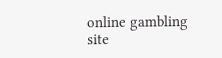online gambling site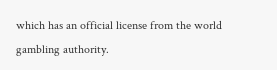which has an official license from the world gambling authority.